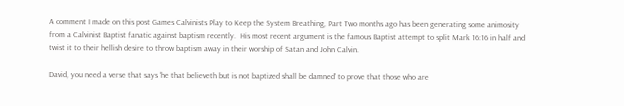A comment I made on this post Games Calvinists Play to Keep the System Breathing, Part Two months ago has been generating some animosity from a Calvinist Baptist fanatic against baptism recently.  His most recent argument is the famous Baptist attempt to split Mark 16:16 in half and twist it to their hellish desire to throw baptism away in their worship of Satan and John Calvin.

David, you need a verse that says ‘he that believeth but is not baptized shall be damned’ to prove that those who are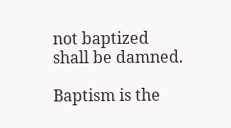not baptized shall be damned.

Baptism is the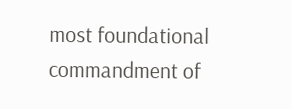most foundational commandment of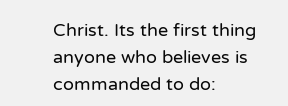Christ. Its the first thing anyone who believes is commanded to do: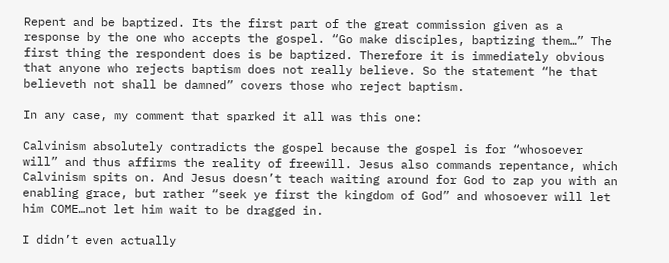Repent and be baptized. Its the first part of the great commission given as a response by the one who accepts the gospel. “Go make disciples, baptizing them…” The first thing the respondent does is be baptized. Therefore it is immediately obvious that anyone who rejects baptism does not really believe. So the statement “he that believeth not shall be damned” covers those who reject baptism.

In any case, my comment that sparked it all was this one:

Calvinism absolutely contradicts the gospel because the gospel is for “whosoever will” and thus affirms the reality of freewill. Jesus also commands repentance, which Calvinism spits on. And Jesus doesn’t teach waiting around for God to zap you with an enabling grace, but rather “seek ye first the kingdom of God” and whosoever will let him COME…not let him wait to be dragged in.

I didn’t even actually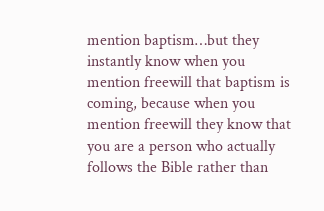mention baptism…but they instantly know when you mention freewill that baptism is coming, because when you mention freewill they know that you are a person who actually follows the Bible rather than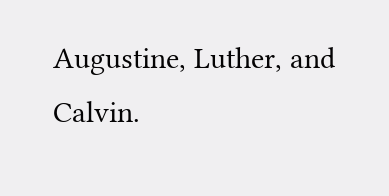Augustine, Luther, and Calvin.